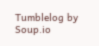Tumblelog by Soup.io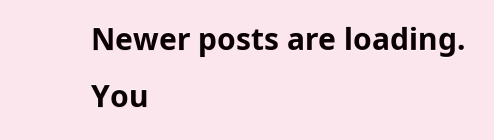Newer posts are loading.
You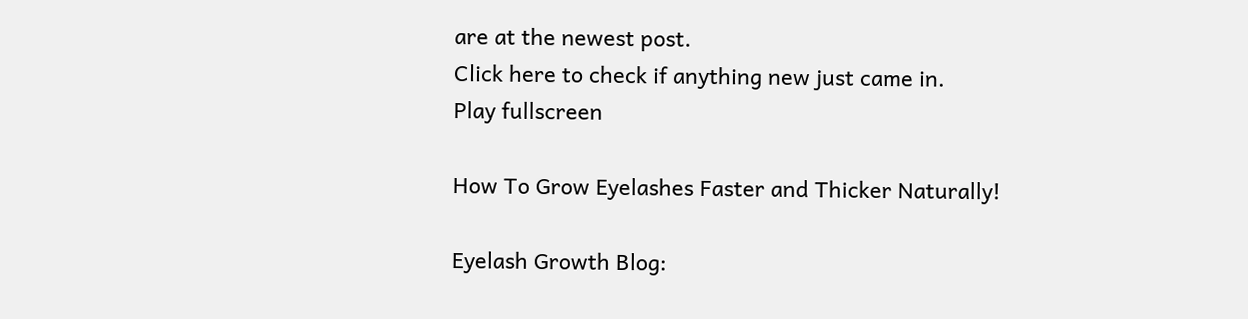are at the newest post.
Click here to check if anything new just came in.
Play fullscreen

How To Grow Eyelashes Faster and Thicker Naturally!

Eyelash Growth Blog: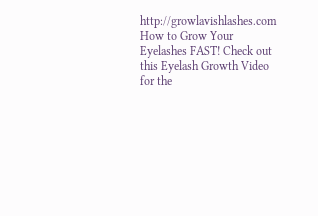http://growlavishlashes.com
How to Grow Your Eyelashes FAST! Check out this Eyelash Growth Video for the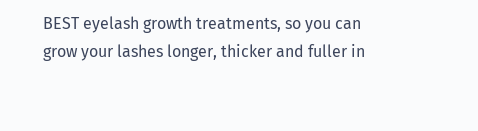BEST eyelash growth treatments, so you can grow your lashes longer, thicker and fuller in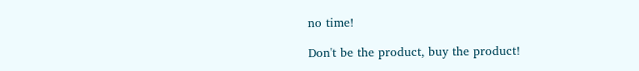no time!

Don't be the product, buy the product!